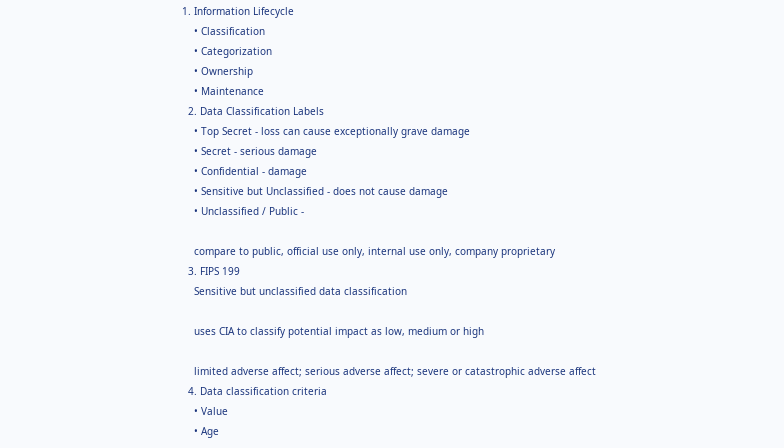1. Information Lifecycle
    • Classification
    • Categorization
    • Ownership
    • Maintenance
  2. Data Classification Labels
    • Top Secret - loss can cause exceptionally grave damage
    • Secret - serious damage
    • Confidential - damage
    • Sensitive but Unclassified - does not cause damage
    • Unclassified / Public -

    compare to public, official use only, internal use only, company proprietary
  3. FIPS 199
    Sensitive but unclassified data classification

    uses CIA to classify potential impact as low, medium or high

    limited adverse affect; serious adverse affect; severe or catastrophic adverse affect
  4. Data classification criteria
    • Value
    • Age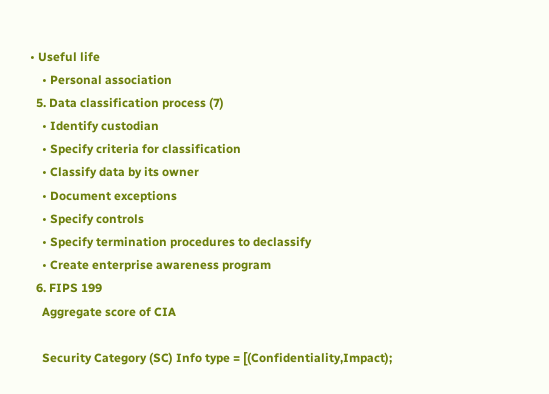• Useful life
    • Personal association
  5. Data classification process (7)
    • Identify custodian
    • Specify criteria for classification
    • Classify data by its owner
    • Document exceptions
    • Specify controls
    • Specify termination procedures to declassify
    • Create enterprise awareness program
  6. FIPS 199
    Aggregate score of CIA

    Security Category (SC) Info type = [(Confidentiality,Impact);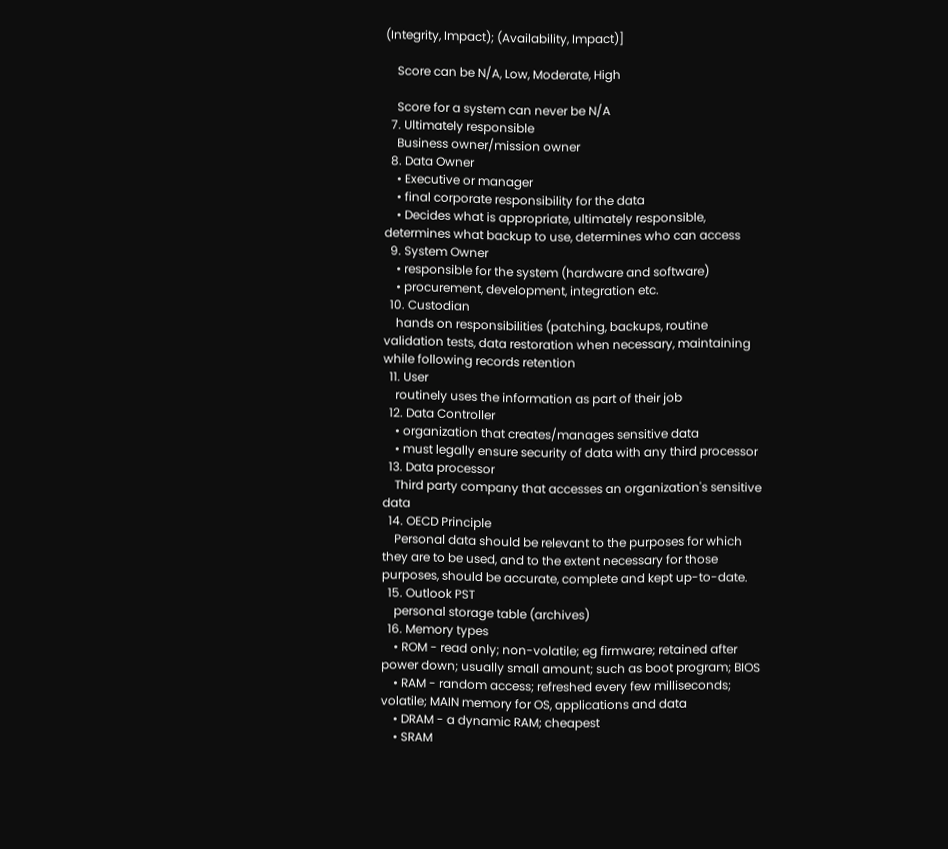(Integrity, Impact); (Availability, Impact)]

    Score can be N/A, Low, Moderate, High

    Score for a system can never be N/A
  7. Ultimately responsible
    Business owner/mission owner
  8. Data Owner
    • Executive or manager
    • final corporate responsibility for the data
    • Decides what is appropriate, ultimately responsible, determines what backup to use, determines who can access
  9. System Owner
    • responsible for the system (hardware and software)
    • procurement, development, integration etc.
  10. Custodian
    hands on responsibilities (patching, backups, routine validation tests, data restoration when necessary, maintaining while following records retention
  11. User
    routinely uses the information as part of their job
  12. Data Controller
    • organization that creates/manages sensitive data
    • must legally ensure security of data with any third processor
  13. Data processor
    Third party company that accesses an organization's sensitive data
  14. OECD Principle
    Personal data should be relevant to the purposes for which they are to be used, and to the extent necessary for those purposes, should be accurate, complete and kept up-to-date.
  15. Outlook PST
    personal storage table (archives)
  16. Memory types
    • ROM - read only; non-volatile; eg firmware; retained after power down; usually small amount; such as boot program; BIOS
    • RAM - random access; refreshed every few milliseconds; volatile; MAIN memory for OS, applications and data
    • DRAM - a dynamic RAM; cheapest
    • SRAM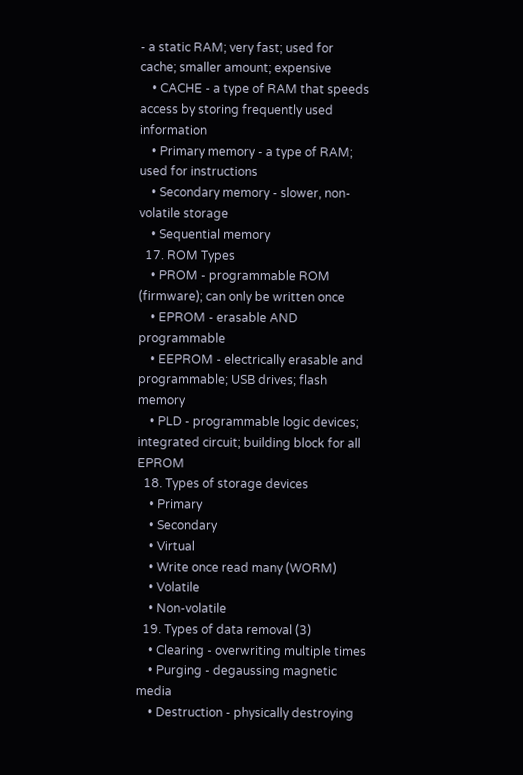- a static RAM; very fast; used for cache; smaller amount; expensive
    • CACHE - a type of RAM that speeds access by storing frequently used information
    • Primary memory - a type of RAM; used for instructions
    • Secondary memory - slower, non-volatile storage
    • Sequential memory
  17. ROM Types
    • PROM - programmable ROM (firmware); can only be written once
    • EPROM - erasable AND programmable
    • EEPROM - electrically erasable and programmable; USB drives; flash memory
    • PLD - programmable logic devices; integrated circuit; building block for all EPROM
  18. Types of storage devices
    • Primary
    • Secondary
    • Virtual
    • Write once read many (WORM)
    • Volatile
    • Non-volatile
  19. Types of data removal (3)
    • Clearing - overwriting multiple times
    • Purging - degaussing magnetic media
    • Destruction - physically destroying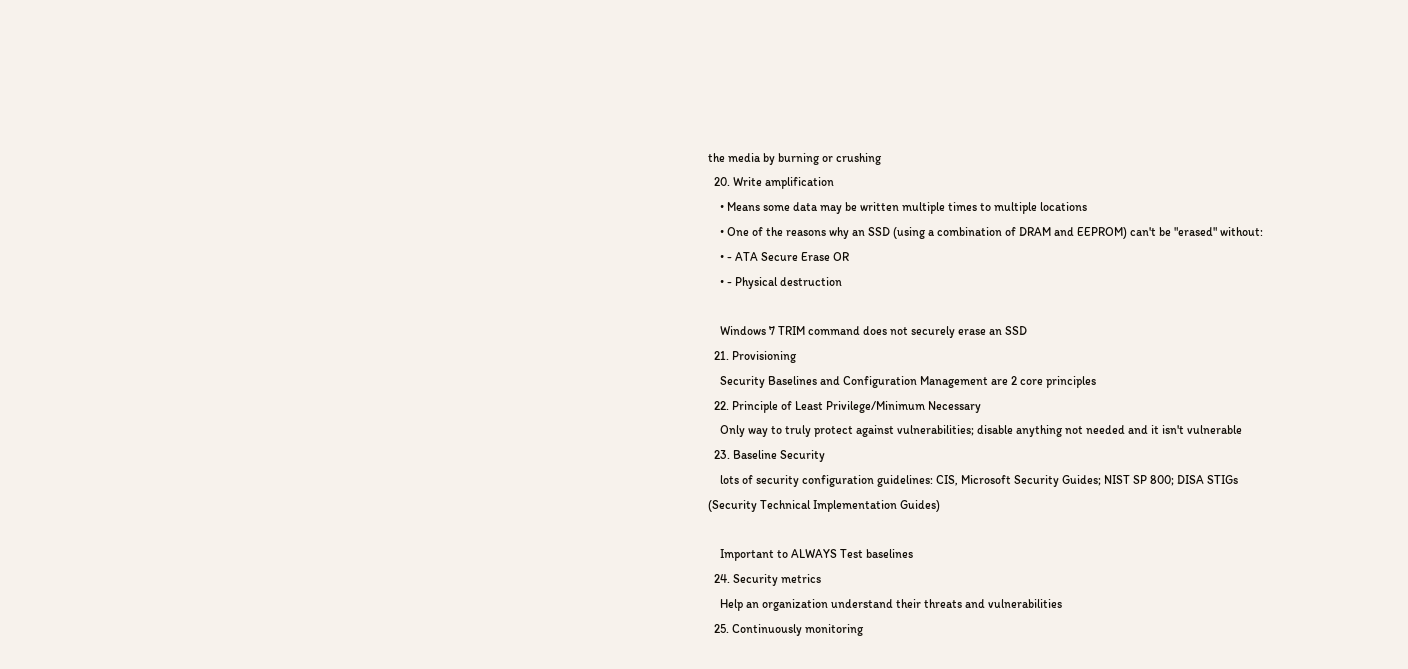the media by burning or crushing
  20. Write amplification
    • Means some data may be written multiple times to multiple locations
    • One of the reasons why an SSD (using a combination of DRAM and EEPROM) can't be "erased" without:
    • - ATA Secure Erase OR
    • - Physical destruction

    Windows 7 TRIM command does not securely erase an SSD
  21. Provisioning
    Security Baselines and Configuration Management are 2 core principles
  22. Principle of Least Privilege/Minimum Necessary
    Only way to truly protect against vulnerabilities; disable anything not needed and it isn't vulnerable
  23. Baseline Security
    lots of security configuration guidelines: CIS, Microsoft Security Guides; NIST SP 800; DISA STIGs (Security Technical Implementation Guides)

    Important to ALWAYS Test baselines
  24. Security metrics
    Help an organization understand their threats and vulnerabilities
  25. Continuously monitoring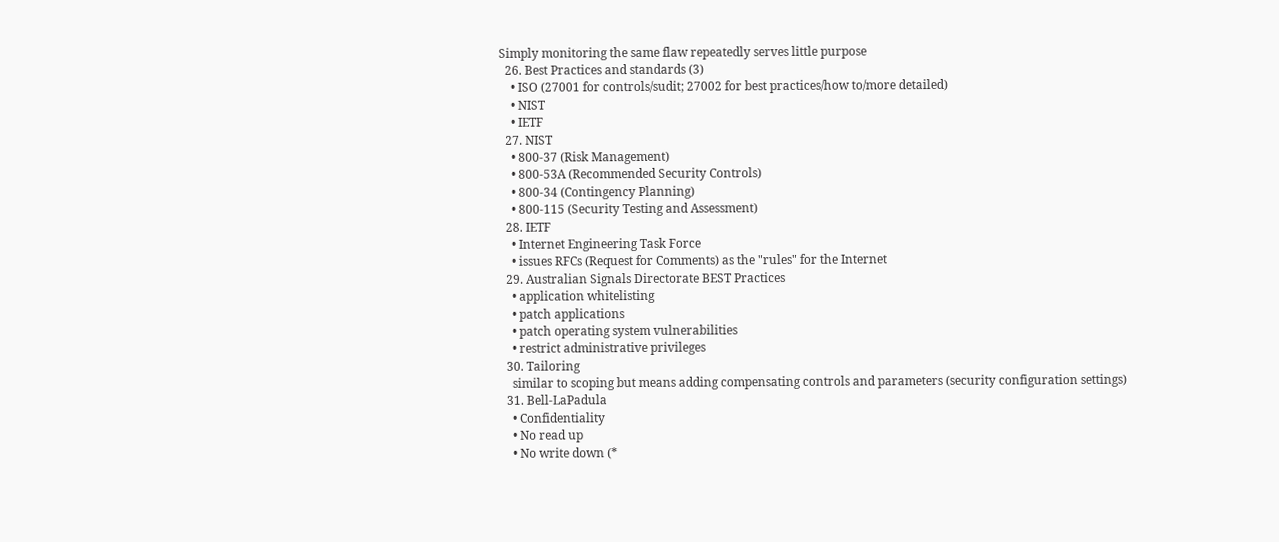Simply monitoring the same flaw repeatedly serves little purpose
  26. Best Practices and standards (3)
    • ISO (27001 for controls/sudit; 27002 for best practices/how to/more detailed)
    • NIST
    • IETF
  27. NIST
    • 800-37 (Risk Management)
    • 800-53A (Recommended Security Controls)
    • 800-34 (Contingency Planning)
    • 800-115 (Security Testing and Assessment)
  28. IETF
    • Internet Engineering Task Force
    • issues RFCs (Request for Comments) as the "rules" for the Internet
  29. Australian Signals Directorate BEST Practices
    • application whitelisting
    • patch applications
    • patch operating system vulnerabilities
    • restrict administrative privileges
  30. Tailoring
    similar to scoping but means adding compensating controls and parameters (security configuration settings)
  31. Bell-LaPadula
    • Confidentiality
    • No read up
    • No write down (*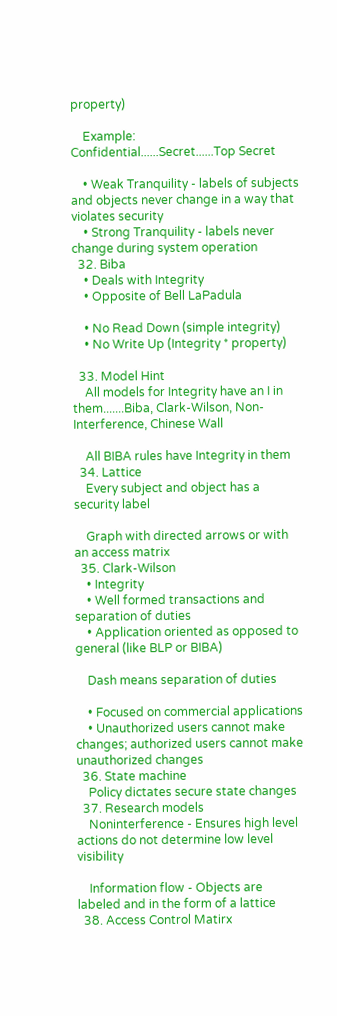property)

    Example: Confidential......Secret......Top Secret

    • Weak Tranquility - labels of subjects and objects never change in a way that violates security
    • Strong Tranquility - labels never change during system operation
  32. Biba
    • Deals with Integrity
    • Opposite of Bell LaPadula

    • No Read Down (simple integrity)
    • No Write Up (Integrity * property)

  33. Model Hint
    All models for Integrity have an I in them.......Biba, Clark-Wilson, Non-Interference, Chinese Wall

    All BIBA rules have Integrity in them
  34. Lattice
    Every subject and object has a security label

    Graph with directed arrows or with an access matrix
  35. Clark-Wilson
    • Integrity
    • Well formed transactions and separation of duties
    • Application oriented as opposed to general (like BLP or BIBA)

    Dash means separation of duties

    • Focused on commercial applications
    • Unauthorized users cannot make changes; authorized users cannot make unauthorized changes
  36. State machine
    Policy dictates secure state changes
  37. Research models
    Noninterference - Ensures high level actions do not determine low level visibility

    Information flow - Objects are labeled and in the form of a lattice
  38. Access Control Matirx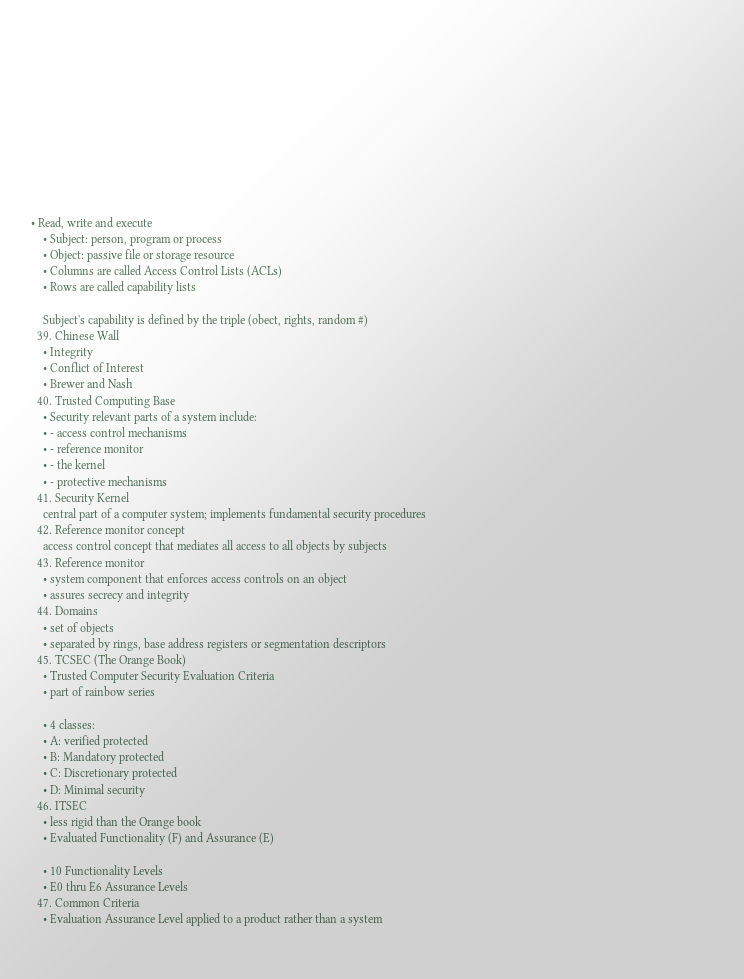• Read, write and execute
    • Subject: person, program or process
    • Object: passive file or storage resource
    • Columns are called Access Control Lists (ACLs)
    • Rows are called capability lists

    Subject's capability is defined by the triple (obect, rights, random #)
  39. Chinese Wall
    • Integrity
    • Conflict of Interest
    • Brewer and Nash
  40. Trusted Computing Base
    • Security relevant parts of a system include:
    • - access control mechanisms
    • - reference monitor
    • - the kernel
    • - protective mechanisms
  41. Security Kernel
    central part of a computer system; implements fundamental security procedures
  42. Reference monitor concept
    access control concept that mediates all access to all objects by subjects
  43. Reference monitor
    • system component that enforces access controls on an object
    • assures secrecy and integrity
  44. Domains
    • set of objects
    • separated by rings, base address registers or segmentation descriptors
  45. TCSEC (The Orange Book)
    • Trusted Computer Security Evaluation Criteria
    • part of rainbow series

    • 4 classes:
    • A: verified protected
    • B: Mandatory protected
    • C: Discretionary protected
    • D: Minimal security
  46. ITSEC
    • less rigid than the Orange book
    • Evaluated Functionality (F) and Assurance (E)

    • 10 Functionality Levels
    • E0 thru E6 Assurance Levels
  47. Common Criteria
    • Evaluation Assurance Level applied to a product rather than a system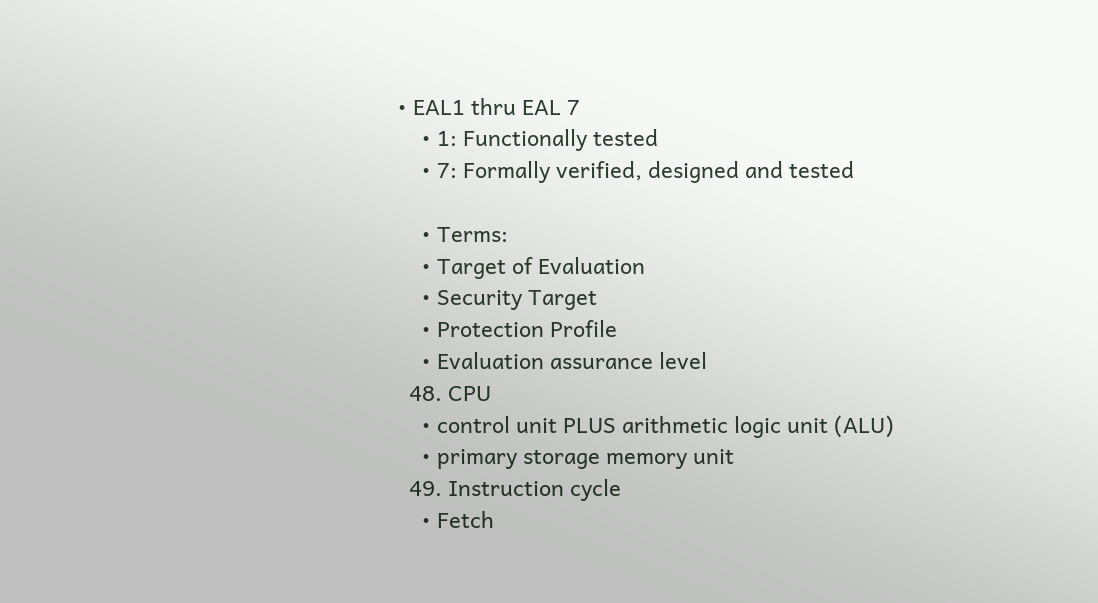• EAL1 thru EAL 7
    • 1: Functionally tested
    • 7: Formally verified, designed and tested

    • Terms:
    • Target of Evaluation
    • Security Target
    • Protection Profile
    • Evaluation assurance level
  48. CPU
    • control unit PLUS arithmetic logic unit (ALU)
    • primary storage memory unit
  49. Instruction cycle
    • Fetch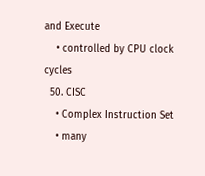and Execute
    • controlled by CPU clock cycles
  50. CISC
    • Complex Instruction Set
    • many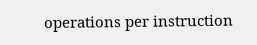operations per instruction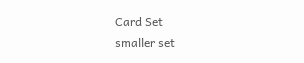Card Set
smaller set